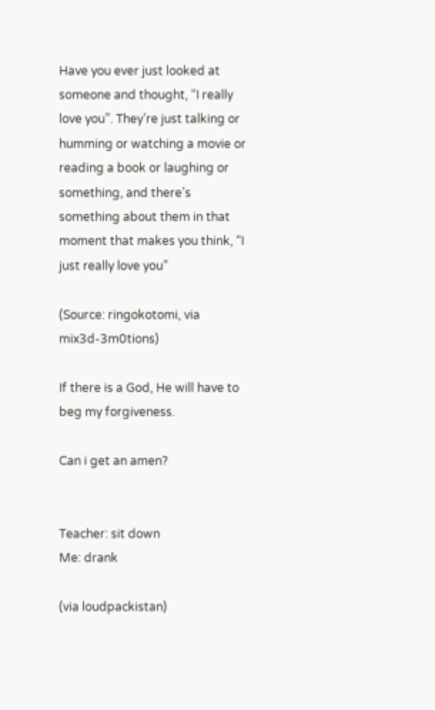Have you ever just looked at someone and thought, “I really love you”. They’re just talking or humming or watching a movie or reading a book or laughing or something, and there’s something about them in that moment that makes you think, “I just really love you”

(Source: ringokotomi, via mix3d-3m0tions)

If there is a God, He will have to beg my forgiveness.

Can i get an amen?


Teacher: sit down
Me: drank

(via loudpackistan)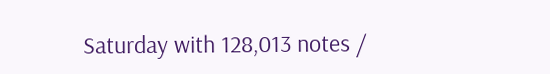Saturday with 128,013 notes /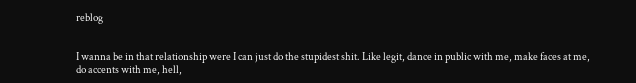reblog


I wanna be in that relationship were I can just do the stupidest shit. Like legit, dance in public with me, make faces at me, do accents with me, hell,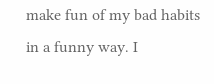make fun of my bad habits in a funny way. I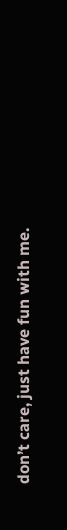don’t care, just have fun with me.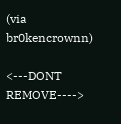(via br0kencrownn)

<---DONT REMOVE---->